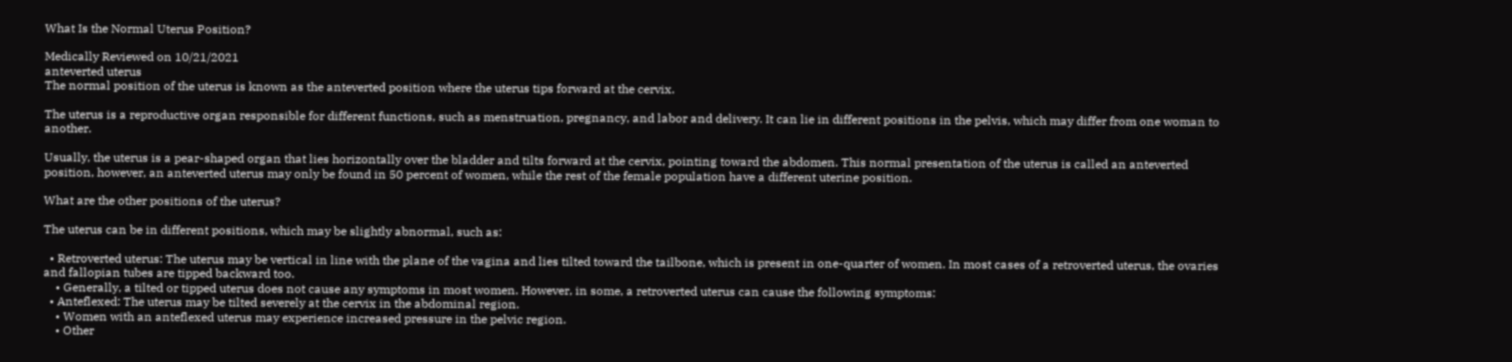What Is the Normal Uterus Position?

Medically Reviewed on 10/21/2021
anteverted uterus
The normal position of the uterus is known as the anteverted position where the uterus tips forward at the cervix.

The uterus is a reproductive organ responsible for different functions, such as menstruation, pregnancy, and labor and delivery. It can lie in different positions in the pelvis, which may differ from one woman to another.

Usually, the uterus is a pear-shaped organ that lies horizontally over the bladder and tilts forward at the cervix, pointing toward the abdomen. This normal presentation of the uterus is called an anteverted position, however, an anteverted uterus may only be found in 50 percent of women, while the rest of the female population have a different uterine position.

What are the other positions of the uterus?

The uterus can be in different positions, which may be slightly abnormal, such as:

  • Retroverted uterus: The uterus may be vertical in line with the plane of the vagina and lies tilted toward the tailbone, which is present in one-quarter of women. In most cases of a retroverted uterus, the ovaries and fallopian tubes are tipped backward too.
    • Generally, a tilted or tipped uterus does not cause any symptoms in most women. However, in some, a retroverted uterus can cause the following symptoms:
  • Anteflexed: The uterus may be tilted severely at the cervix in the abdominal region.
    • Women with an anteflexed uterus may experience increased pressure in the pelvic region.
    • Other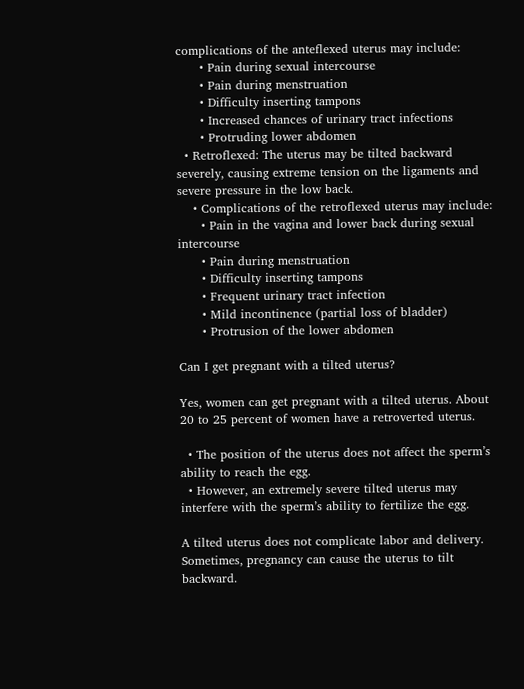complications of the anteflexed uterus may include:
      • Pain during sexual intercourse
      • Pain during menstruation
      • Difficulty inserting tampons
      • Increased chances of urinary tract infections
      • Protruding lower abdomen
  • Retroflexed: The uterus may be tilted backward severely, causing extreme tension on the ligaments and severe pressure in the low back.
    • Complications of the retroflexed uterus may include:
      • Pain in the vagina and lower back during sexual intercourse
      • Pain during menstruation
      • Difficulty inserting tampons
      • Frequent urinary tract infection
      • Mild incontinence (partial loss of bladder)
      • Protrusion of the lower abdomen

Can I get pregnant with a tilted uterus?

Yes, women can get pregnant with a tilted uterus. About 20 to 25 percent of women have a retroverted uterus.

  • The position of the uterus does not affect the sperm’s ability to reach the egg.
  • However, an extremely severe tilted uterus may interfere with the sperm’s ability to fertilize the egg.

A tilted uterus does not complicate labor and delivery. Sometimes, pregnancy can cause the uterus to tilt backward.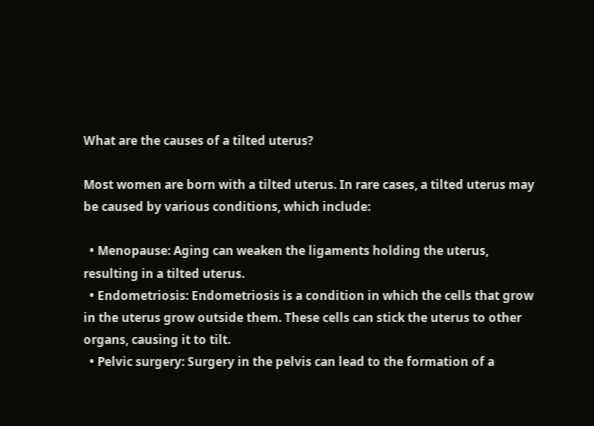What are the causes of a tilted uterus?

Most women are born with a tilted uterus. In rare cases, a tilted uterus may be caused by various conditions, which include:

  • Menopause: Aging can weaken the ligaments holding the uterus, resulting in a tilted uterus.
  • Endometriosis: Endometriosis is a condition in which the cells that grow in the uterus grow outside them. These cells can stick the uterus to other organs, causing it to tilt.
  • Pelvic surgery: Surgery in the pelvis can lead to the formation of a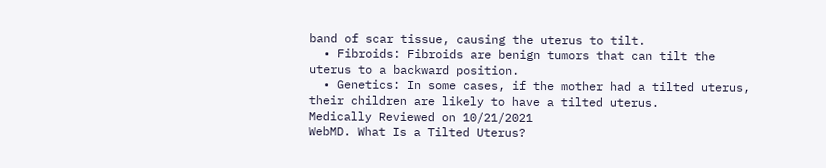band of scar tissue, causing the uterus to tilt.
  • Fibroids: Fibroids are benign tumors that can tilt the uterus to a backward position.
  • Genetics: In some cases, if the mother had a tilted uterus, their children are likely to have a tilted uterus.
Medically Reviewed on 10/21/2021
WebMD. What Is a Tilted Uterus?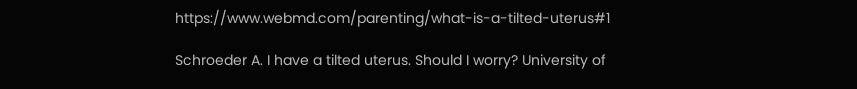https://www.webmd.com/parenting/what-is-a-tilted-uterus#1

Schroeder A. I have a tilted uterus. Should I worry? University of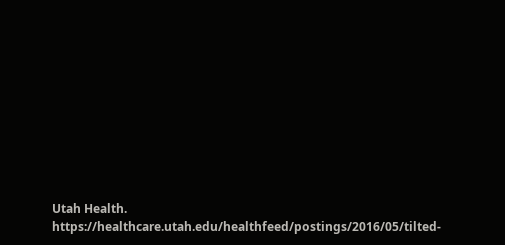Utah Health. https://healthcare.utah.edu/healthfeed/postings/2016/05/tilted-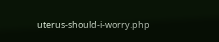uterus-should-i-worry.php